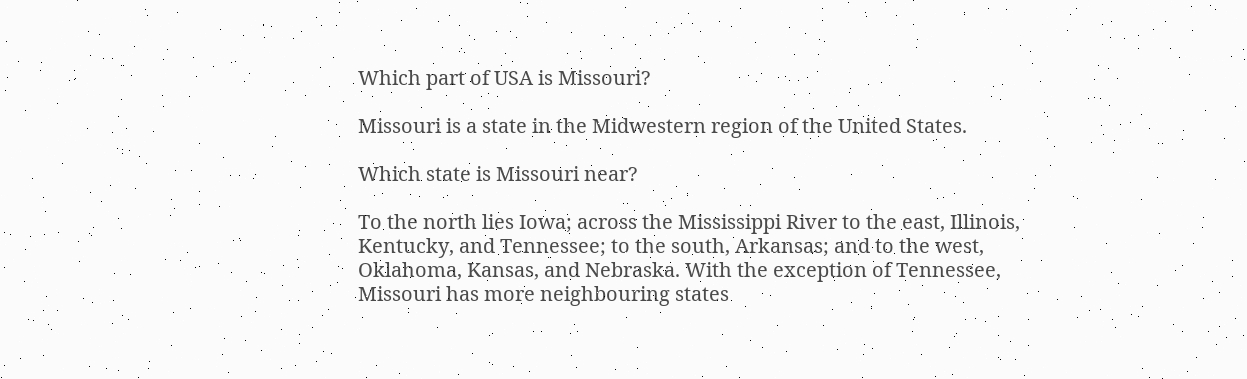Which part of USA is Missouri?

Missouri is a state in the Midwestern region of the United States.

Which state is Missouri near?

To the north lies Iowa; across the Mississippi River to the east, Illinois, Kentucky, and Tennessee; to the south, Arkansas; and to the west, Oklahoma, Kansas, and Nebraska. With the exception of Tennessee, Missouri has more neighbouring states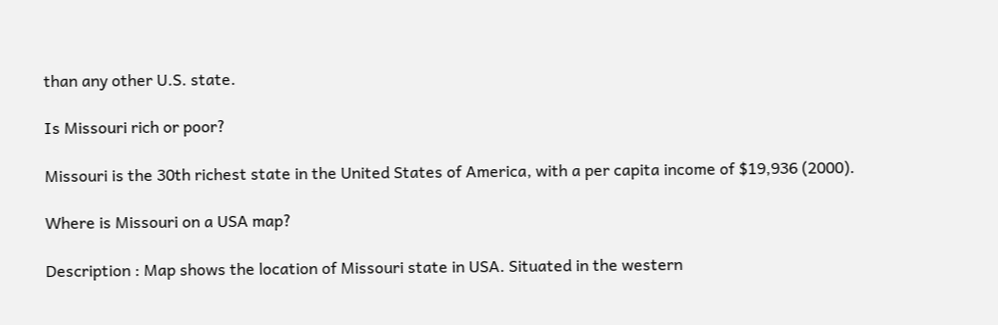than any other U.S. state.

Is Missouri rich or poor?

Missouri is the 30th richest state in the United States of America, with a per capita income of $19,936 (2000).

Where is Missouri on a USA map?

Description : Map shows the location of Missouri state in USA. Situated in the western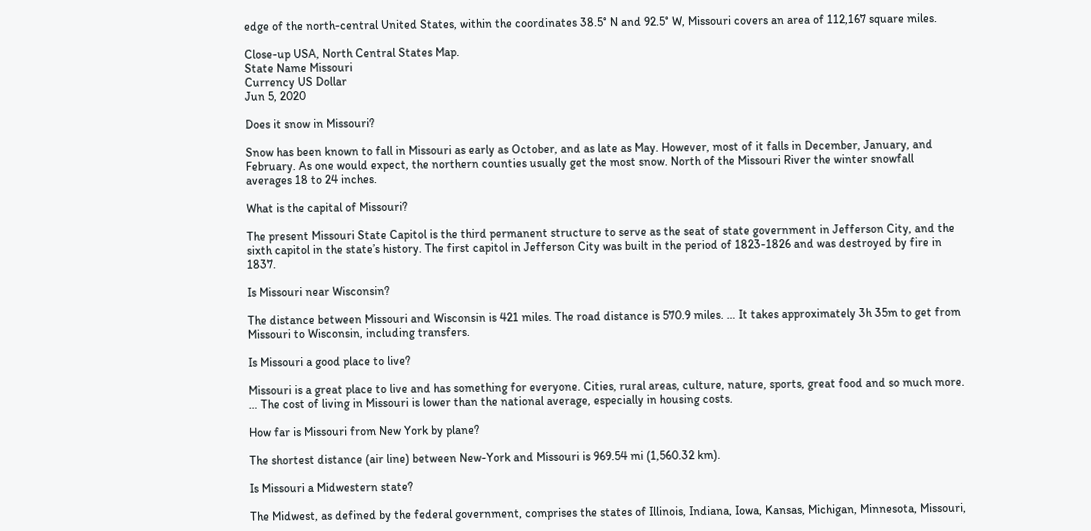edge of the north-central United States, within the coordinates 38.5° N and 92.5° W, Missouri covers an area of 112,167 square miles.

Close-up USA, North Central States Map.
State Name Missouri
Currency US Dollar
Jun 5, 2020

Does it snow in Missouri?

Snow has been known to fall in Missouri as early as October, and as late as May. However, most of it falls in December, January, and February. As one would expect, the northern counties usually get the most snow. North of the Missouri River the winter snowfall averages 18 to 24 inches.

What is the capital of Missouri?

The present Missouri State Capitol is the third permanent structure to serve as the seat of state government in Jefferson City, and the sixth capitol in the state’s history. The first capitol in Jefferson City was built in the period of 1823-1826 and was destroyed by fire in 1837.

Is Missouri near Wisconsin?

The distance between Missouri and Wisconsin is 421 miles. The road distance is 570.9 miles. … It takes approximately 3h 35m to get from Missouri to Wisconsin, including transfers.

Is Missouri a good place to live?

Missouri is a great place to live and has something for everyone. Cities, rural areas, culture, nature, sports, great food and so much more. … The cost of living in Missouri is lower than the national average, especially in housing costs.

How far is Missouri from New York by plane?

The shortest distance (air line) between New-York and Missouri is 969.54 mi (1,560.32 km).

Is Missouri a Midwestern state?

The Midwest, as defined by the federal government, comprises the states of Illinois, Indiana, Iowa, Kansas, Michigan, Minnesota, Missouri,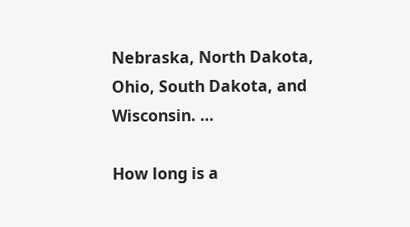Nebraska, North Dakota, Ohio, South Dakota, and Wisconsin. …

How long is a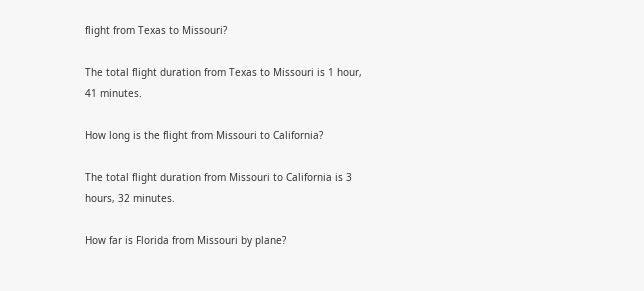flight from Texas to Missouri?

The total flight duration from Texas to Missouri is 1 hour, 41 minutes.

How long is the flight from Missouri to California?

The total flight duration from Missouri to California is 3 hours, 32 minutes.

How far is Florida from Missouri by plane?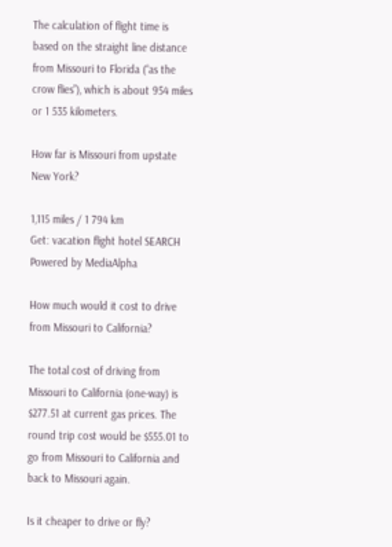The calculation of flight time is based on the straight line distance from Missouri to Florida (“as the crow flies”), which is about 954 miles or 1 535 kilometers.

How far is Missouri from upstate New York?

1,115 miles / 1 794 km
Get: vacation flight hotel SEARCH
Powered by MediaAlpha

How much would it cost to drive from Missouri to California?

The total cost of driving from Missouri to California (one-way) is $277.51 at current gas prices. The round trip cost would be $555.01 to go from Missouri to California and back to Missouri again.

Is it cheaper to drive or fly?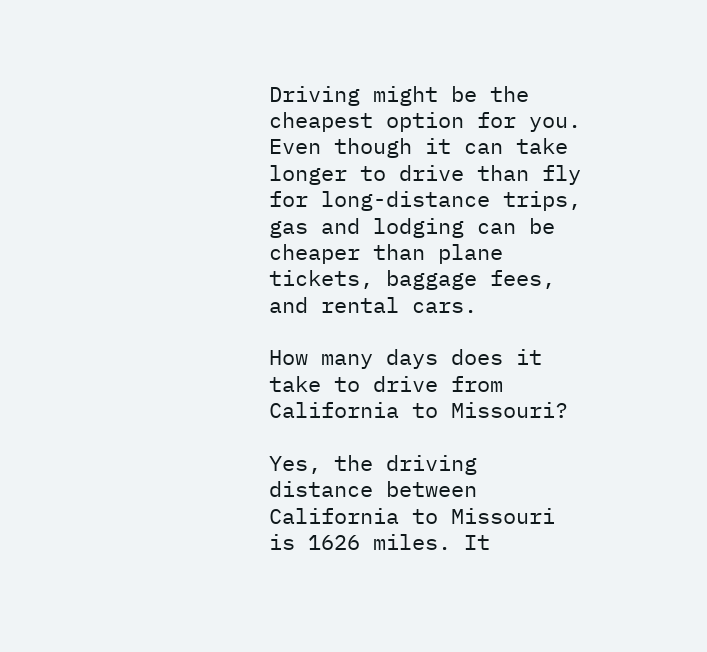Driving might be the cheapest option for you. Even though it can take longer to drive than fly for long-distance trips, gas and lodging can be cheaper than plane tickets, baggage fees, and rental cars.

How many days does it take to drive from California to Missouri?

Yes, the driving distance between California to Missouri is 1626 miles. It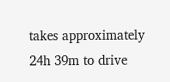takes approximately 24h 39m to drive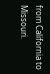from California to Missouri.